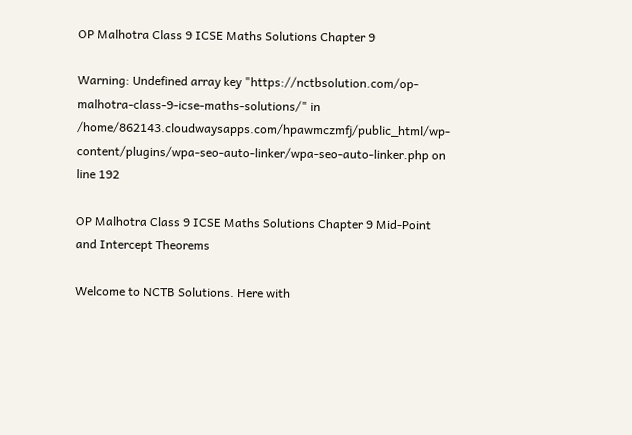OP Malhotra Class 9 ICSE Maths Solutions Chapter 9

Warning: Undefined array key "https://nctbsolution.com/op-malhotra-class-9-icse-maths-solutions/" in /home/862143.cloudwaysapps.com/hpawmczmfj/public_html/wp-content/plugins/wpa-seo-auto-linker/wpa-seo-auto-linker.php on line 192

OP Malhotra Class 9 ICSE Maths Solutions Chapter 9 Mid-Point and Intercept Theorems

Welcome to NCTB Solutions. Here with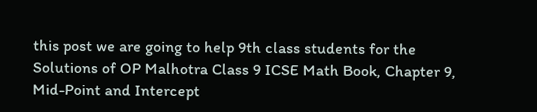this post we are going to help 9th class students for the Solutions of OP Malhotra Class 9 ICSE Math Book, Chapter 9, Mid-Point and Intercept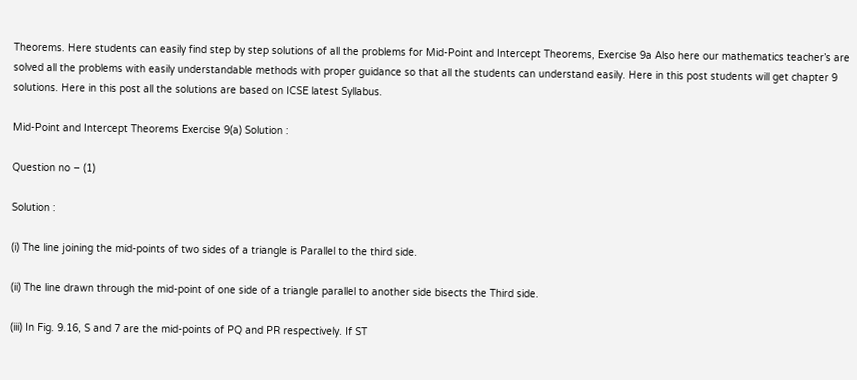Theorems. Here students can easily find step by step solutions of all the problems for Mid-Point and Intercept Theorems, Exercise 9a Also here our mathematics teacher’s are solved all the problems with easily understandable methods with proper guidance so that all the students can understand easily. Here in this post students will get chapter 9 solutions. Here in this post all the solutions are based on ICSE latest Syllabus.

Mid-Point and Intercept Theorems Exercise 9(a) Solution :

Question no – (1)

Solution :

(i) The line joining the mid-points of two sides of a triangle is Parallel to the third side.

(ii) The line drawn through the mid-point of one side of a triangle parallel to another side bisects the Third side.

(iii) In Fig. 9.16, S and 7 are the mid-points of PQ and PR respectively. If ST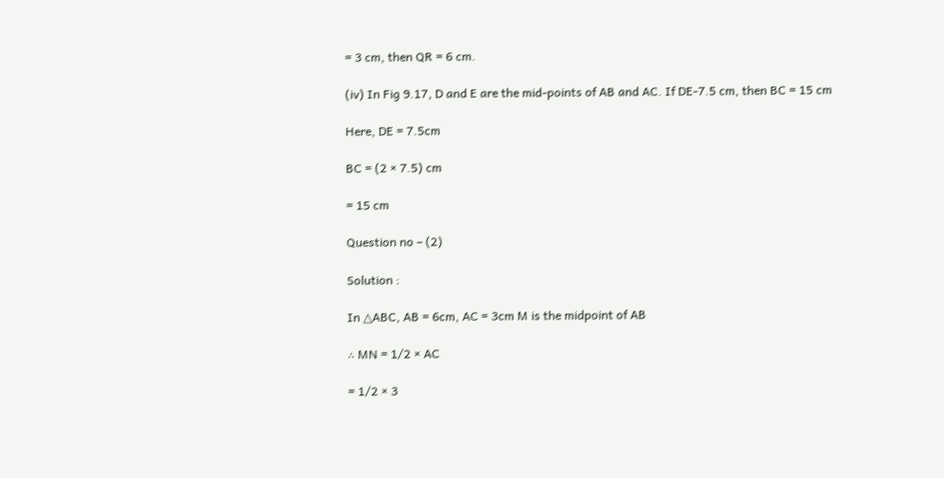= 3 cm, then QR = 6 cm.

(iv) In Fig 9.17, D and E are the mid-points of AB and AC. If DE-7.5 cm, then BC = 15 cm

Here, DE = 7.5cm

BC = (2 × 7.5) cm

= 15 cm

Question no – (2)

Solution :

In △ABC, AB = 6cm, AC = 3cm M is the midpoint of AB

∴ MN = 1/2 × AC

= 1/2 × 3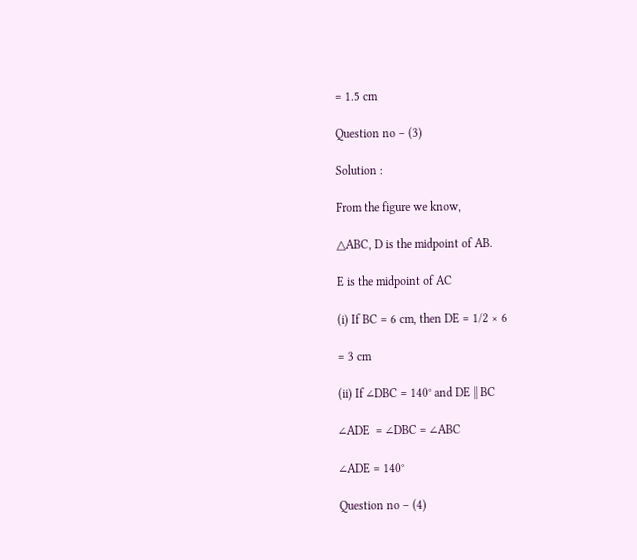= 1.5 cm

Question no – (3)

Solution :

From the figure we know,

△ABC, D is the midpoint of AB.

E is the midpoint of AC

(i) If BC = 6 cm, then DE = 1/2 × 6

= 3 cm

(ii) If ∠DBC = 140° and DE || BC

∠ADE  = ∠DBC = ∠ABC

∠ADE = 140°

Question no – (4)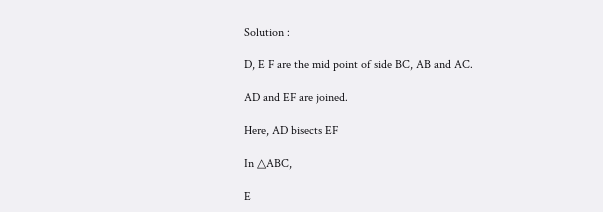Solution :

D, E F are the mid point of side BC, AB and AC.

AD and EF are joined.

Here, AD bisects EF

In △ABC,

E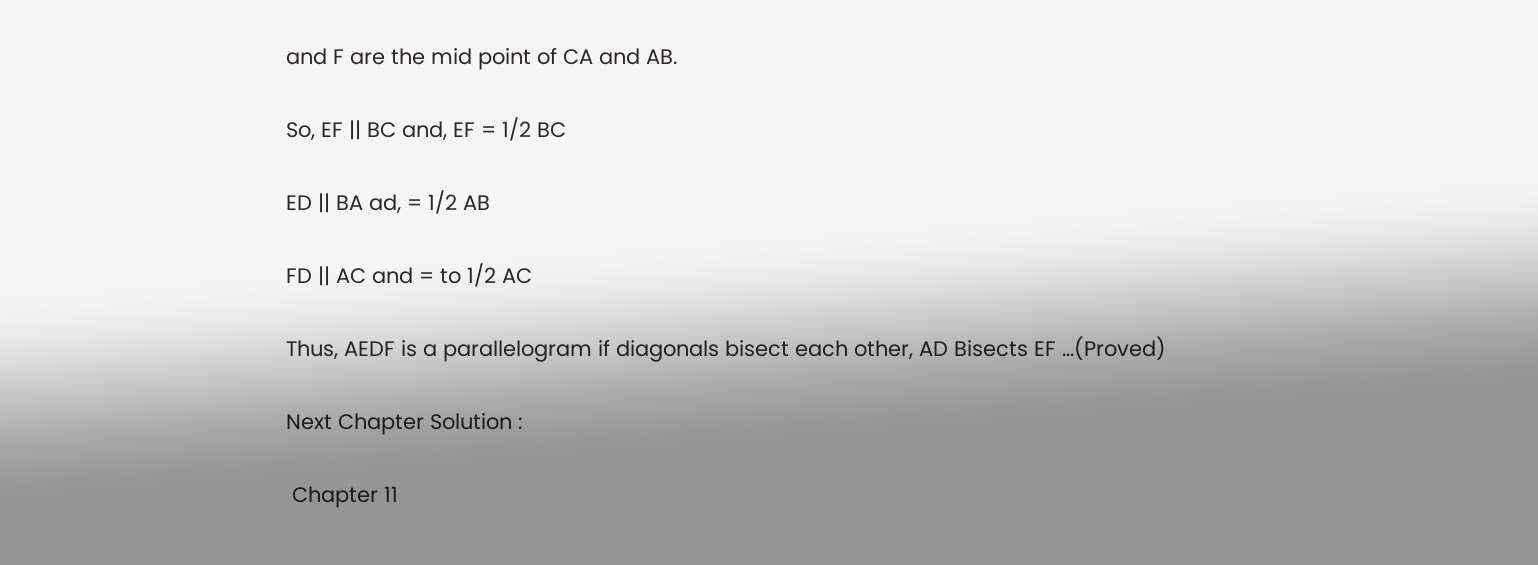and F are the mid point of CA and AB.

So, EF || BC and, EF = 1/2 BC

ED || BA ad, = 1/2 AB

FD || AC and = to 1/2 AC

Thus, AEDF is a parallelogram if diagonals bisect each other, AD Bisects EF …(Proved)

Next Chapter Solution :

 Chapter 11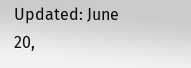Updated: June 20,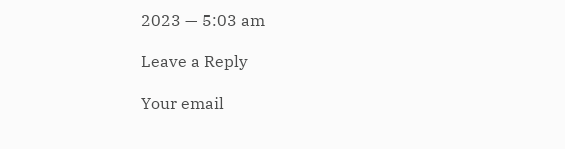2023 — 5:03 am

Leave a Reply

Your email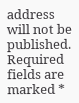address will not be published. Required fields are marked *